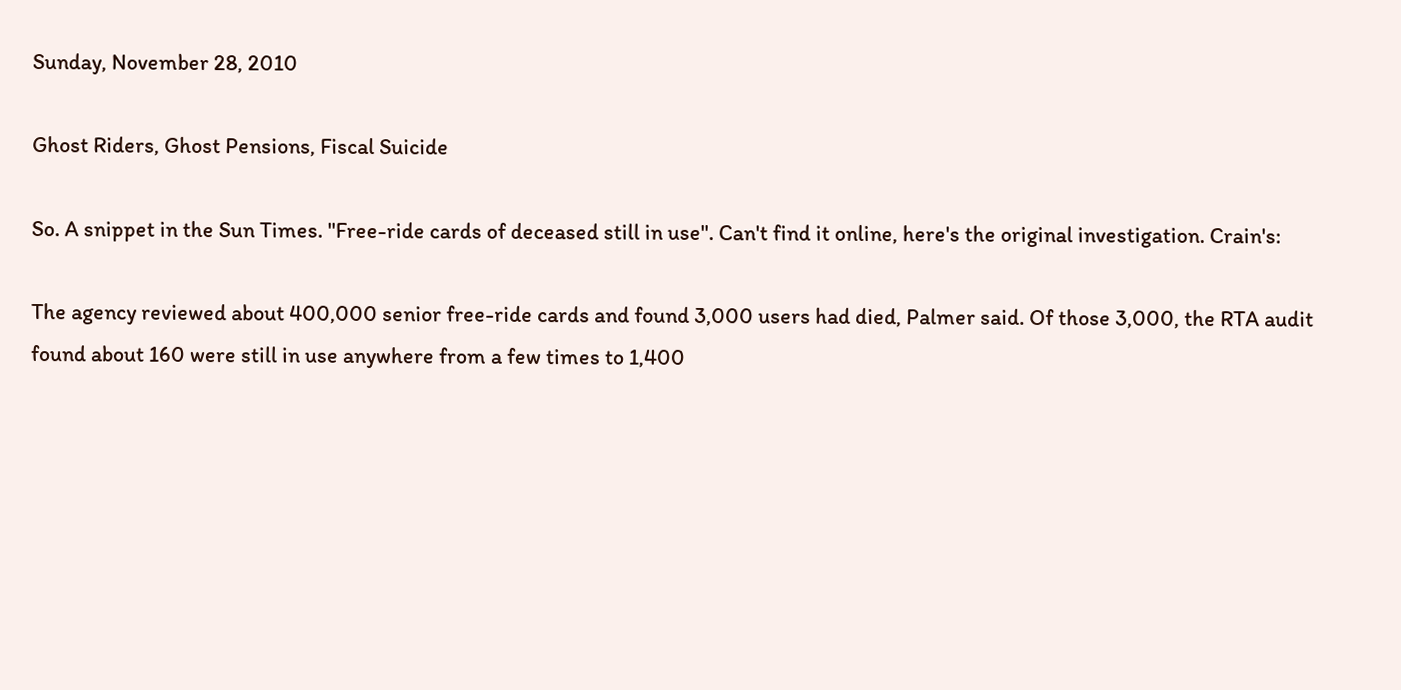Sunday, November 28, 2010

Ghost Riders, Ghost Pensions, Fiscal Suicide

So. A snippet in the Sun Times. "Free-ride cards of deceased still in use". Can't find it online, here's the original investigation. Crain's:

The agency reviewed about 400,000 senior free-ride cards and found 3,000 users had died, Palmer said. Of those 3,000, the RTA audit found about 160 were still in use anywhere from a few times to 1,400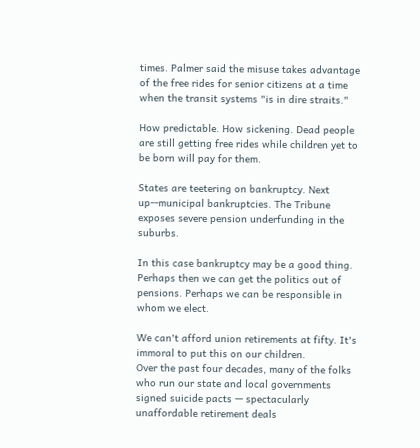times. Palmer said the misuse takes advantage of the free rides for senior citizens at a time when the transit systems "is in dire straits."

How predictable. How sickening. Dead people are still getting free rides while children yet to be born will pay for them.

States are teetering on bankruptcy. Next up--municipal bankruptcies. The Tribune exposes severe pension underfunding in the suburbs.

In this case bankruptcy may be a good thing. Perhaps then we can get the politics out of pensions. Perhaps we can be responsible in whom we elect.

We can't afford union retirements at fifty. It's immoral to put this on our children.
Over the past four decades, many of the folks who run our state and local governments signed suicide pacts — spectacularly unaffordable retirement deals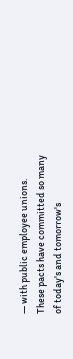— with public employee unions. These pacts have committed so many of today's and tomorrow's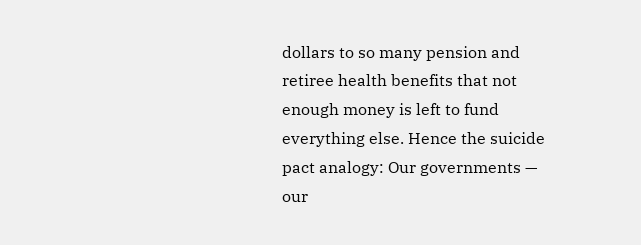dollars to so many pension and retiree health benefits that not enough money is left to fund everything else. Hence the suicide pact analogy: Our governments — our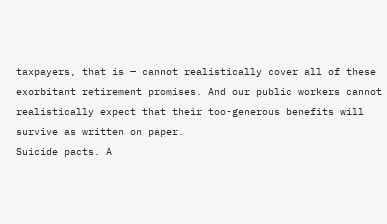taxpayers, that is — cannot realistically cover all of these exorbitant retirement promises. And our public workers cannot realistically expect that their too-generous benefits will survive as written on paper.
Suicide pacts. A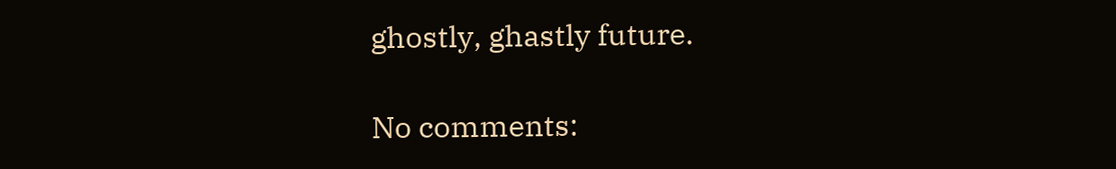ghostly, ghastly future.

No comments: